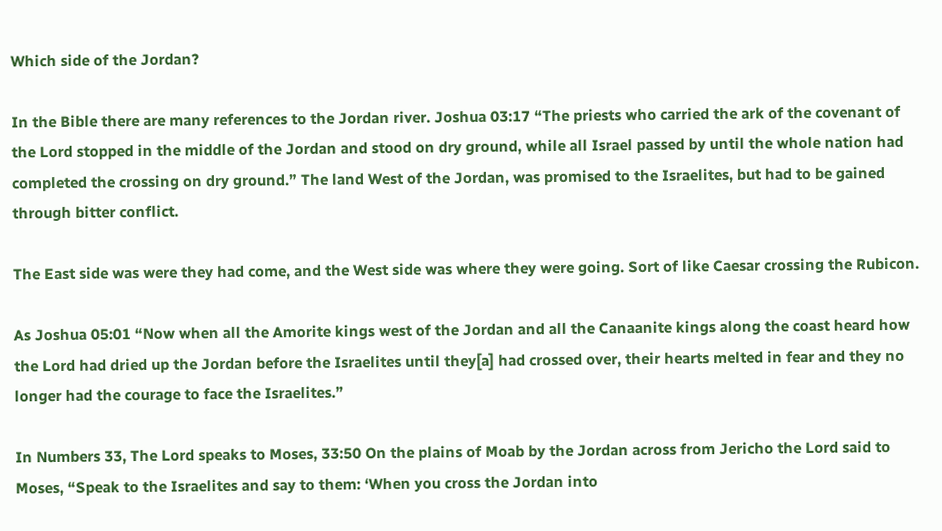Which side of the Jordan?

In the Bible there are many references to the Jordan river. Joshua 03:17 “The priests who carried the ark of the covenant of the Lord stopped in the middle of the Jordan and stood on dry ground, while all Israel passed by until the whole nation had completed the crossing on dry ground.” The land West of the Jordan, was promised to the Israelites, but had to be gained through bitter conflict.

The East side was were they had come, and the West side was where they were going. Sort of like Caesar crossing the Rubicon.

As Joshua 05:01 “Now when all the Amorite kings west of the Jordan and all the Canaanite kings along the coast heard how the Lord had dried up the Jordan before the Israelites until they[a] had crossed over, their hearts melted in fear and they no longer had the courage to face the Israelites.”

In Numbers 33, The Lord speaks to Moses, 33:50 On the plains of Moab by the Jordan across from Jericho the Lord said to Moses, “Speak to the Israelites and say to them: ‘When you cross the Jordan into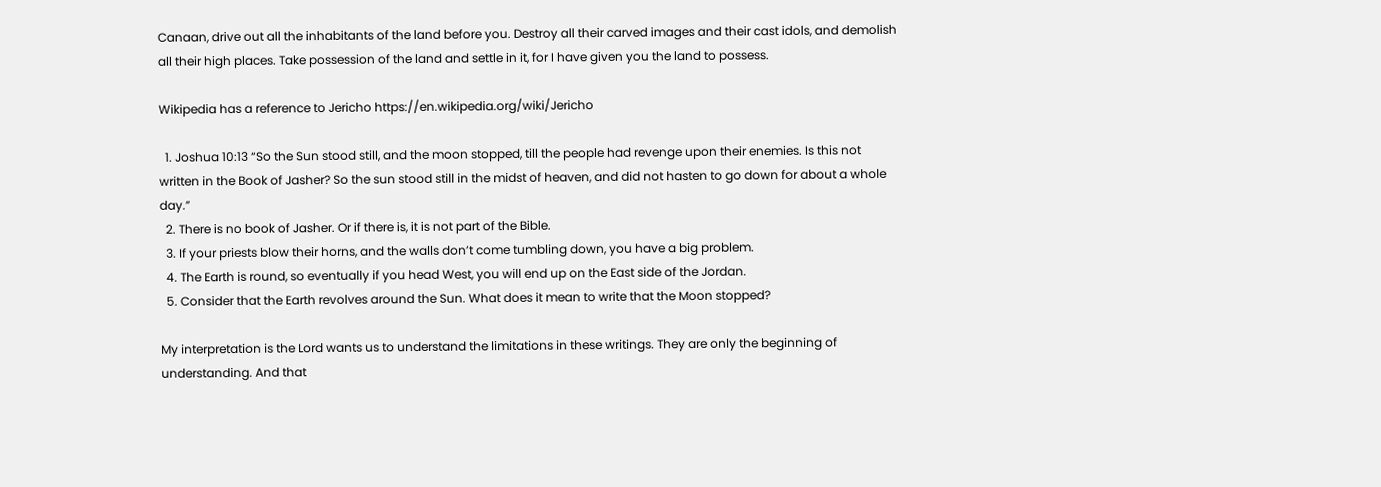Canaan, drive out all the inhabitants of the land before you. Destroy all their carved images and their cast idols, and demolish all their high places. Take possession of the land and settle in it, for I have given you the land to possess.

Wikipedia has a reference to Jericho https://en.wikipedia.org/wiki/Jericho

  1. Joshua 10:13 “So the Sun stood still, and the moon stopped, till the people had revenge upon their enemies. Is this not written in the Book of Jasher? So the sun stood still in the midst of heaven, and did not hasten to go down for about a whole day.”
  2. There is no book of Jasher. Or if there is, it is not part of the Bible.
  3. If your priests blow their horns, and the walls don’t come tumbling down, you have a big problem.
  4. The Earth is round, so eventually if you head West, you will end up on the East side of the Jordan.
  5. Consider that the Earth revolves around the Sun. What does it mean to write that the Moon stopped?

My interpretation is the Lord wants us to understand the limitations in these writings. They are only the beginning of understanding. And that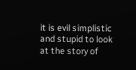it is evil simplistic and stupid to look at the story of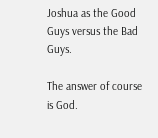Joshua as the Good Guys versus the Bad Guys.

The answer of course is God.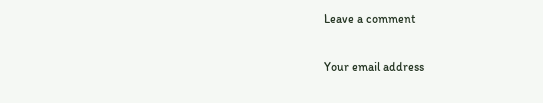Leave a comment

Your email address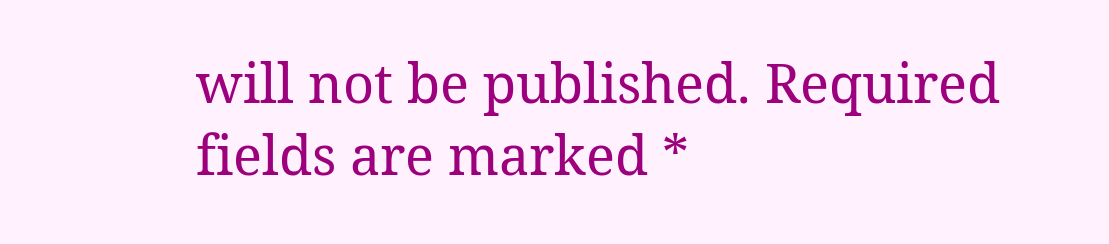will not be published. Required fields are marked *